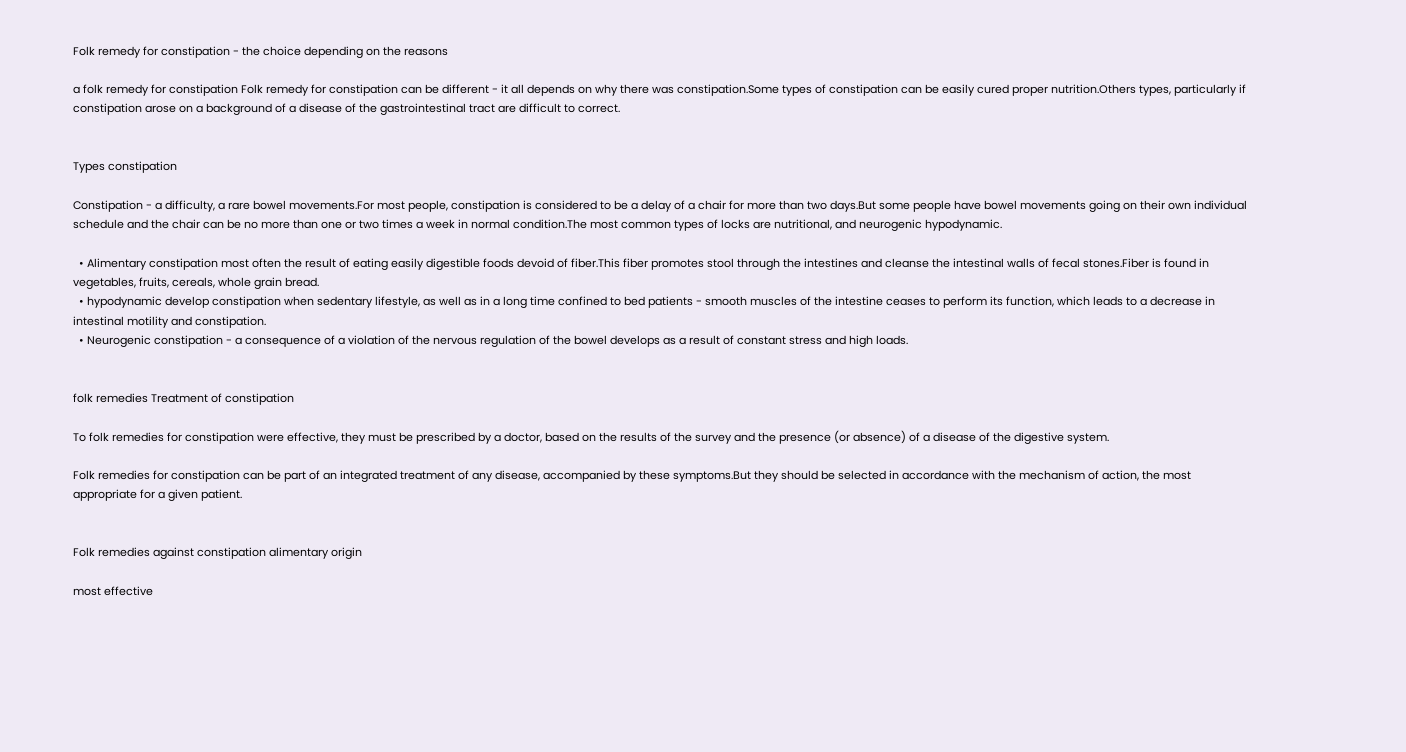Folk remedy for constipation - the choice depending on the reasons

a folk remedy for constipation Folk remedy for constipation can be different - it all depends on why there was constipation.Some types of constipation can be easily cured proper nutrition.Others types, particularly if constipation arose on a background of a disease of the gastrointestinal tract are difficult to correct.


Types constipation

Constipation - a difficulty, a rare bowel movements.For most people, constipation is considered to be a delay of a chair for more than two days.But some people have bowel movements going on their own individual schedule and the chair can be no more than one or two times a week in normal condition.The most common types of locks are nutritional, and neurogenic hypodynamic.

  • Alimentary constipation most often the result of eating easily digestible foods devoid of fiber.This fiber promotes stool through the intestines and cleanse the intestinal walls of fecal stones.Fiber is found in vegetables, fruits, cereals, whole grain bread.
  • hypodynamic develop constipation when sedentary lifestyle, as well as in a long time confined to bed patients - smooth muscles of the intestine ceases to perform its function, which leads to a decrease in intestinal motility and constipation.
  • Neurogenic constipation - a consequence of a violation of the nervous regulation of the bowel develops as a result of constant stress and high loads.


folk remedies Treatment of constipation

To folk remedies for constipation were effective, they must be prescribed by a doctor, based on the results of the survey and the presence (or absence) of a disease of the digestive system.

Folk remedies for constipation can be part of an integrated treatment of any disease, accompanied by these symptoms.But they should be selected in accordance with the mechanism of action, the most appropriate for a given patient.


Folk remedies against constipation alimentary origin

most effective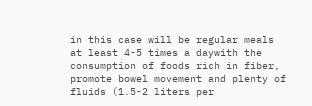in this case will be regular meals at least 4-5 times a daywith the consumption of foods rich in fiber, promote bowel movement and plenty of fluids (1.5-2 liters per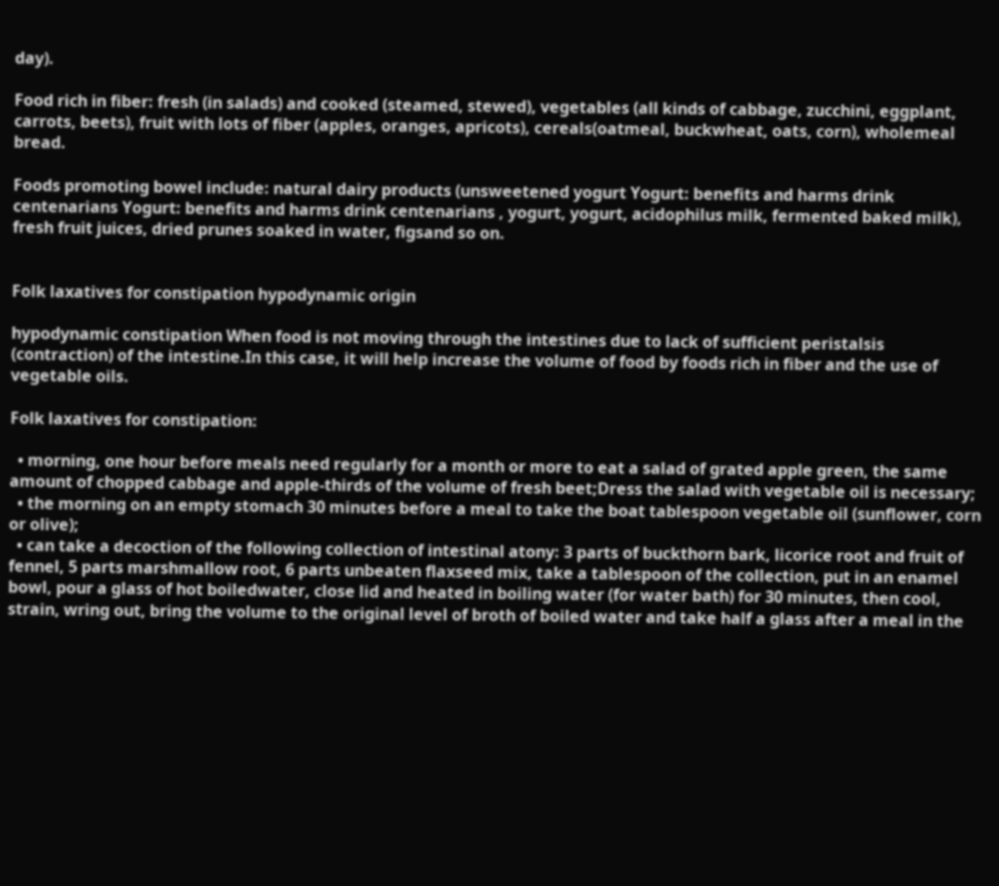day).

Food rich in fiber: fresh (in salads) and cooked (steamed, stewed), vegetables (all kinds of cabbage, zucchini, eggplant, carrots, beets), fruit with lots of fiber (apples, oranges, apricots), cereals(oatmeal, buckwheat, oats, corn), wholemeal bread.

Foods promoting bowel include: natural dairy products (unsweetened yogurt Yogurt: benefits and harms drink centenarians Yogurt: benefits and harms drink centenarians , yogurt, yogurt, acidophilus milk, fermented baked milk), fresh fruit juices, dried prunes soaked in water, figsand so on.


Folk laxatives for constipation hypodynamic origin

hypodynamic constipation When food is not moving through the intestines due to lack of sufficient peristalsis (contraction) of the intestine.In this case, it will help increase the volume of food by foods rich in fiber and the use of vegetable oils.

Folk laxatives for constipation:

  • morning, one hour before meals need regularly for a month or more to eat a salad of grated apple green, the same amount of chopped cabbage and apple-thirds of the volume of fresh beet;Dress the salad with vegetable oil is necessary;
  • the morning on an empty stomach 30 minutes before a meal to take the boat tablespoon vegetable oil (sunflower, corn or olive);
  • can take a decoction of the following collection of intestinal atony: 3 parts of buckthorn bark, licorice root and fruit of fennel, 5 parts marshmallow root, 6 parts unbeaten flaxseed mix, take a tablespoon of the collection, put in an enamel bowl, pour a glass of hot boiledwater, close lid and heated in boiling water (for water bath) for 30 minutes, then cool, strain, wring out, bring the volume to the original level of broth of boiled water and take half a glass after a meal in the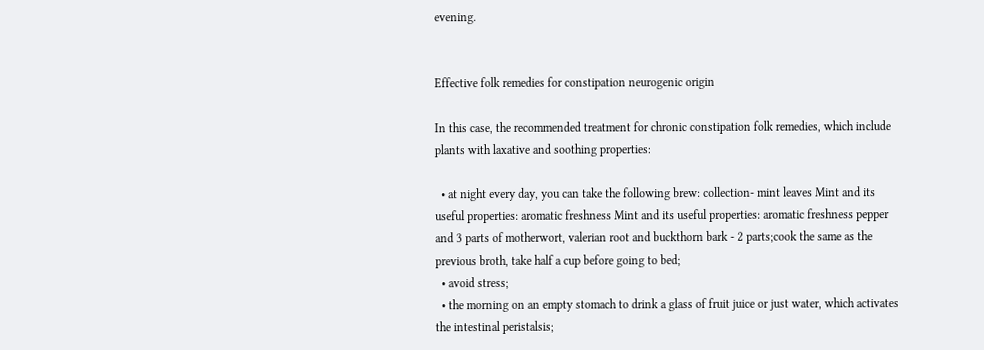evening.


Effective folk remedies for constipation neurogenic origin

In this case, the recommended treatment for chronic constipation folk remedies, which include plants with laxative and soothing properties:

  • at night every day, you can take the following brew: collection- mint leaves Mint and its useful properties: aromatic freshness Mint and its useful properties: aromatic freshness pepper and 3 parts of motherwort, valerian root and buckthorn bark - 2 parts;cook the same as the previous broth, take half a cup before going to bed;
  • avoid stress;
  • the morning on an empty stomach to drink a glass of fruit juice or just water, which activates the intestinal peristalsis;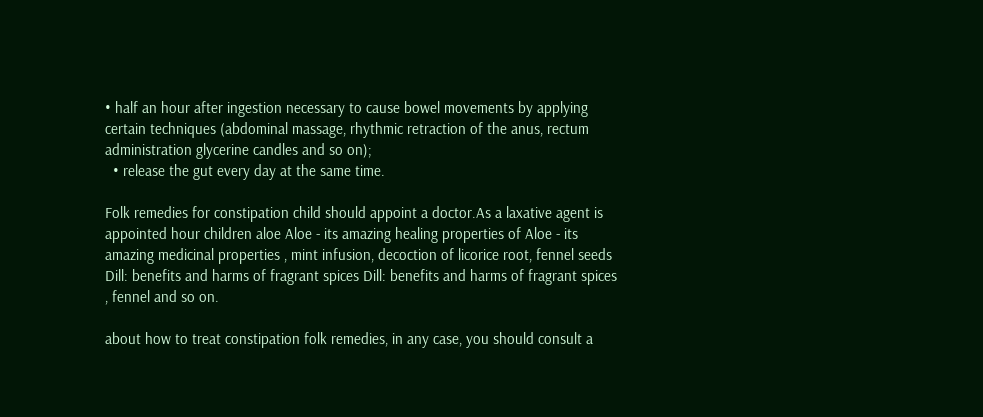• half an hour after ingestion necessary to cause bowel movements by applying certain techniques (abdominal massage, rhythmic retraction of the anus, rectum administration glycerine candles and so on);
  • release the gut every day at the same time.

Folk remedies for constipation child should appoint a doctor.As a laxative agent is appointed hour children aloe Aloe - its amazing healing properties of Aloe - its amazing medicinal properties , mint infusion, decoction of licorice root, fennel seeds Dill: benefits and harms of fragrant spices Dill: benefits and harms of fragrant spices , fennel and so on.

about how to treat constipation folk remedies, in any case, you should consult a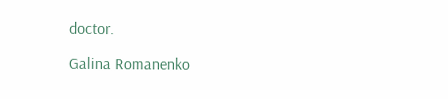doctor.

Galina Romanenko